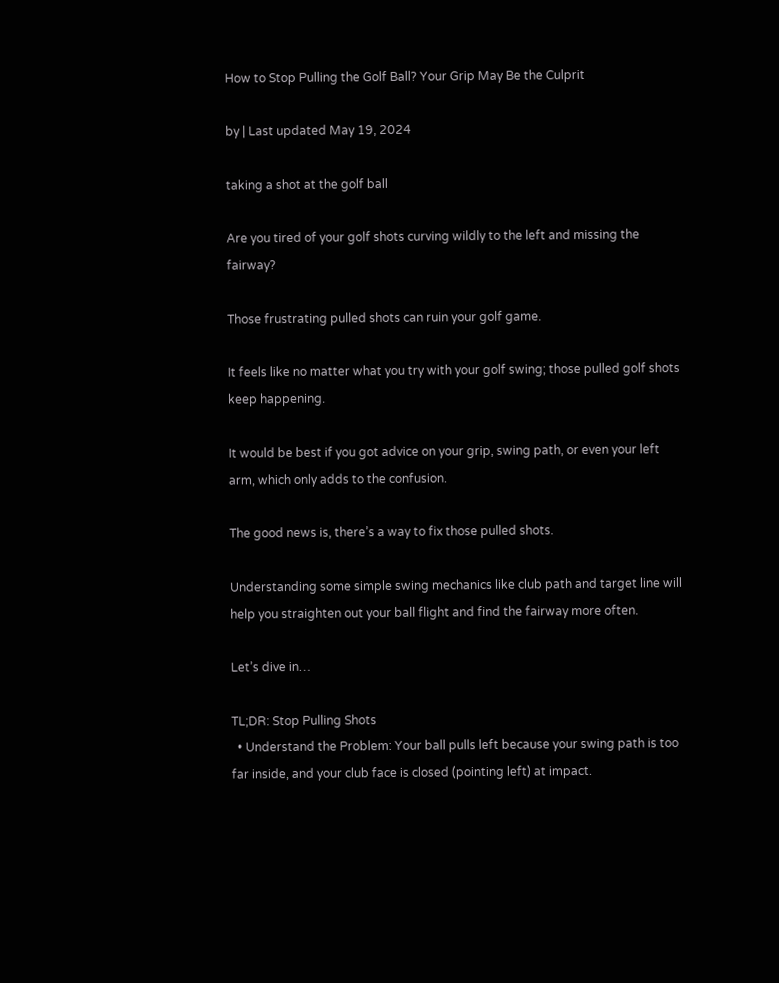How to Stop Pulling the Golf Ball? Your Grip May Be the Culprit

by | Last updated May 19, 2024

taking a shot at the golf ball

Are you tired of your golf shots curving wildly to the left and missing the fairway?

Those frustrating pulled shots can ruin your golf game.

It feels like no matter what you try with your golf swing; those pulled golf shots keep happening.

It would be best if you got advice on your grip, swing path, or even your left arm, which only adds to the confusion.

The good news is, there’s a way to fix those pulled shots.

Understanding some simple swing mechanics like club path and target line will help you straighten out your ball flight and find the fairway more often.

Let’s dive in…

TL;DR: Stop Pulling Shots
  • Understand the Problem: Your ball pulls left because your swing path is too far inside, and your club face is closed (pointing left) at impact.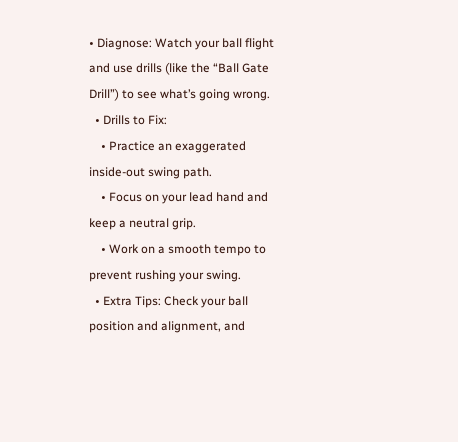• Diagnose: Watch your ball flight and use drills (like the “Ball Gate Drill”) to see what’s going wrong.
  • Drills to Fix:
    • Practice an exaggerated inside-out swing path.
    • Focus on your lead hand and keep a neutral grip.
    • Work on a smooth tempo to prevent rushing your swing.
  • Extra Tips: Check your ball position and alignment, and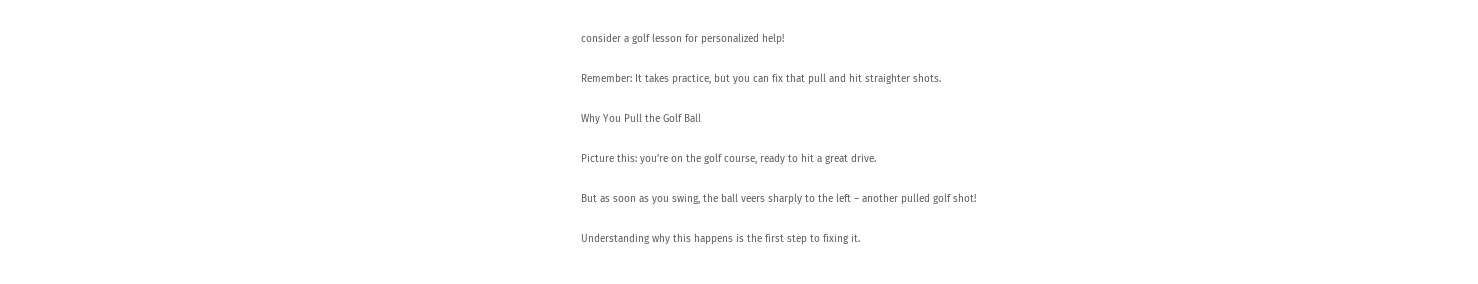consider a golf lesson for personalized help!

Remember: It takes practice, but you can fix that pull and hit straighter shots.

Why You Pull the Golf Ball

Picture this: you’re on the golf course, ready to hit a great drive.

But as soon as you swing, the ball veers sharply to the left – another pulled golf shot!

Understanding why this happens is the first step to fixing it.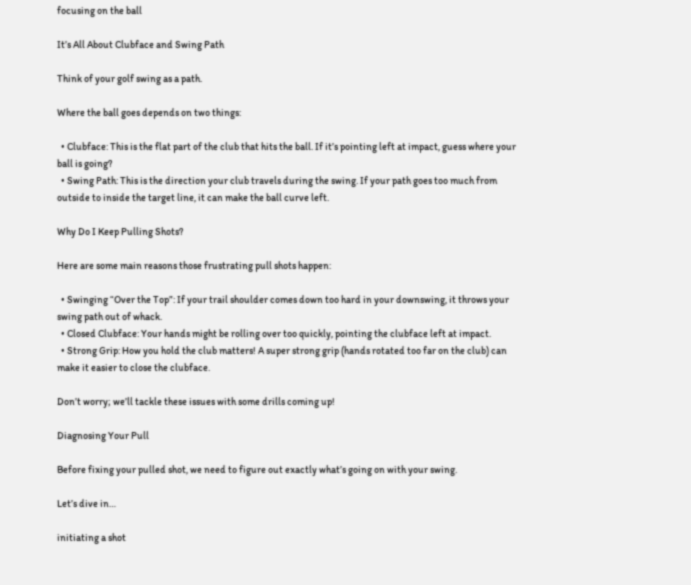focusing on the ball

It’s All About Clubface and Swing Path

Think of your golf swing as a path.

Where the ball goes depends on two things:

  • Clubface: This is the flat part of the club that hits the ball. If it’s pointing left at impact, guess where your ball is going?
  • Swing Path: This is the direction your club travels during the swing. If your path goes too much from outside to inside the target line, it can make the ball curve left.

Why Do I Keep Pulling Shots?

Here are some main reasons those frustrating pull shots happen:

  • Swinging “Over the Top”: If your trail shoulder comes down too hard in your downswing, it throws your swing path out of whack.
  • Closed Clubface: Your hands might be rolling over too quickly, pointing the clubface left at impact.
  • Strong Grip: How you hold the club matters! A super strong grip (hands rotated too far on the club) can make it easier to close the clubface.

Don’t worry; we’ll tackle these issues with some drills coming up!

Diagnosing Your Pull

Before fixing your pulled shot, we need to figure out exactly what’s going on with your swing.

Let’s dive in…

initiating a shot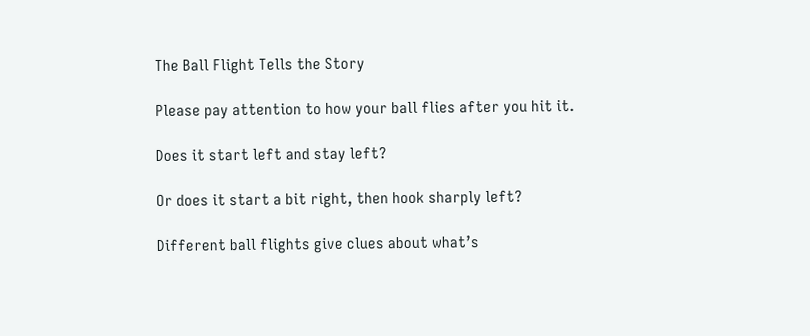The Ball Flight Tells the Story

Please pay attention to how your ball flies after you hit it.

Does it start left and stay left?

Or does it start a bit right, then hook sharply left?

Different ball flights give clues about what’s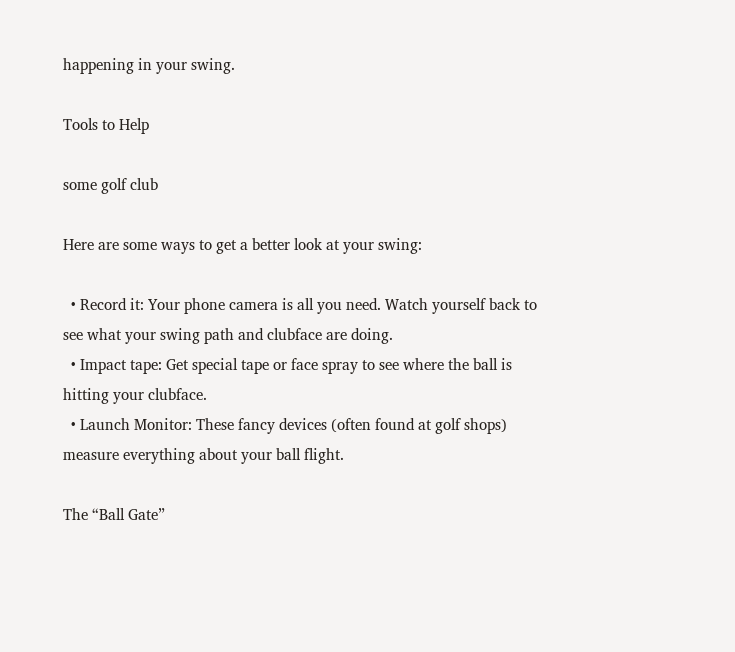happening in your swing.

Tools to Help

some golf club

Here are some ways to get a better look at your swing:

  • Record it: Your phone camera is all you need. Watch yourself back to see what your swing path and clubface are doing.
  • Impact tape: Get special tape or face spray to see where the ball is hitting your clubface.
  • Launch Monitor: These fancy devices (often found at golf shops) measure everything about your ball flight.

The “Ball Gate”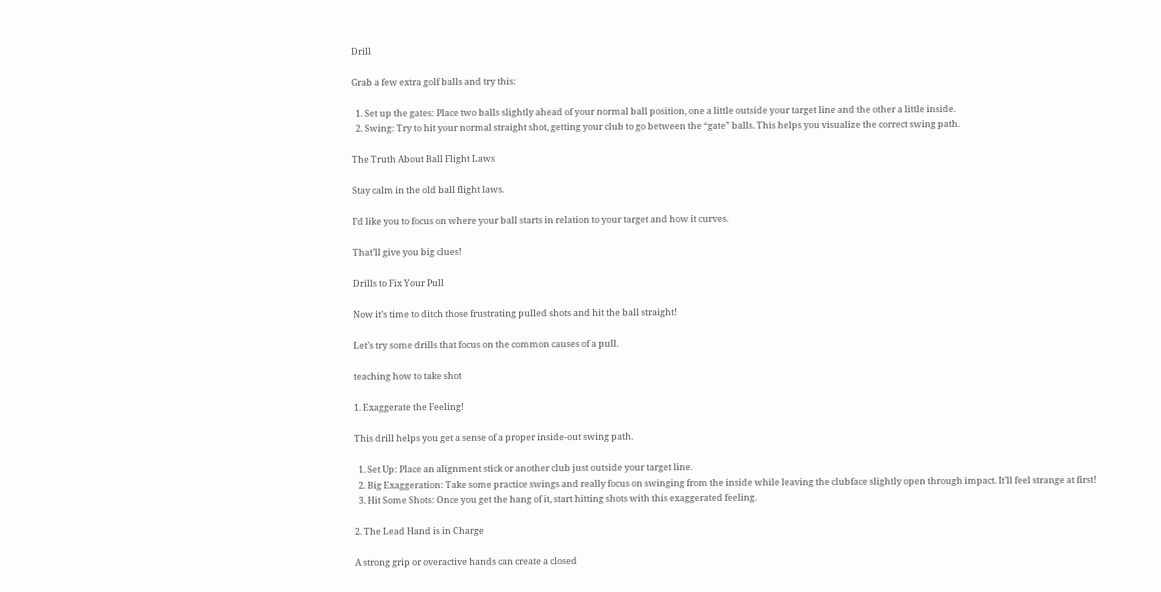Drill

Grab a few extra golf balls and try this:

  1. Set up the gates: Place two balls slightly ahead of your normal ball position, one a little outside your target line and the other a little inside.
  2. Swing: Try to hit your normal straight shot, getting your club to go between the “gate” balls. This helps you visualize the correct swing path.

The Truth About Ball Flight Laws

Stay calm in the old ball flight laws.

I’d like you to focus on where your ball starts in relation to your target and how it curves.

That’ll give you big clues!

Drills to Fix Your Pull

Now it’s time to ditch those frustrating pulled shots and hit the ball straight!

Let’s try some drills that focus on the common causes of a pull.

teaching how to take shot

1. Exaggerate the Feeling!

This drill helps you get a sense of a proper inside-out swing path.

  1. Set Up: Place an alignment stick or another club just outside your target line.
  2. Big Exaggeration: Take some practice swings and really focus on swinging from the inside while leaving the clubface slightly open through impact. It’ll feel strange at first!
  3. Hit Some Shots: Once you get the hang of it, start hitting shots with this exaggerated feeling.

2. The Lead Hand is in Charge

A strong grip or overactive hands can create a closed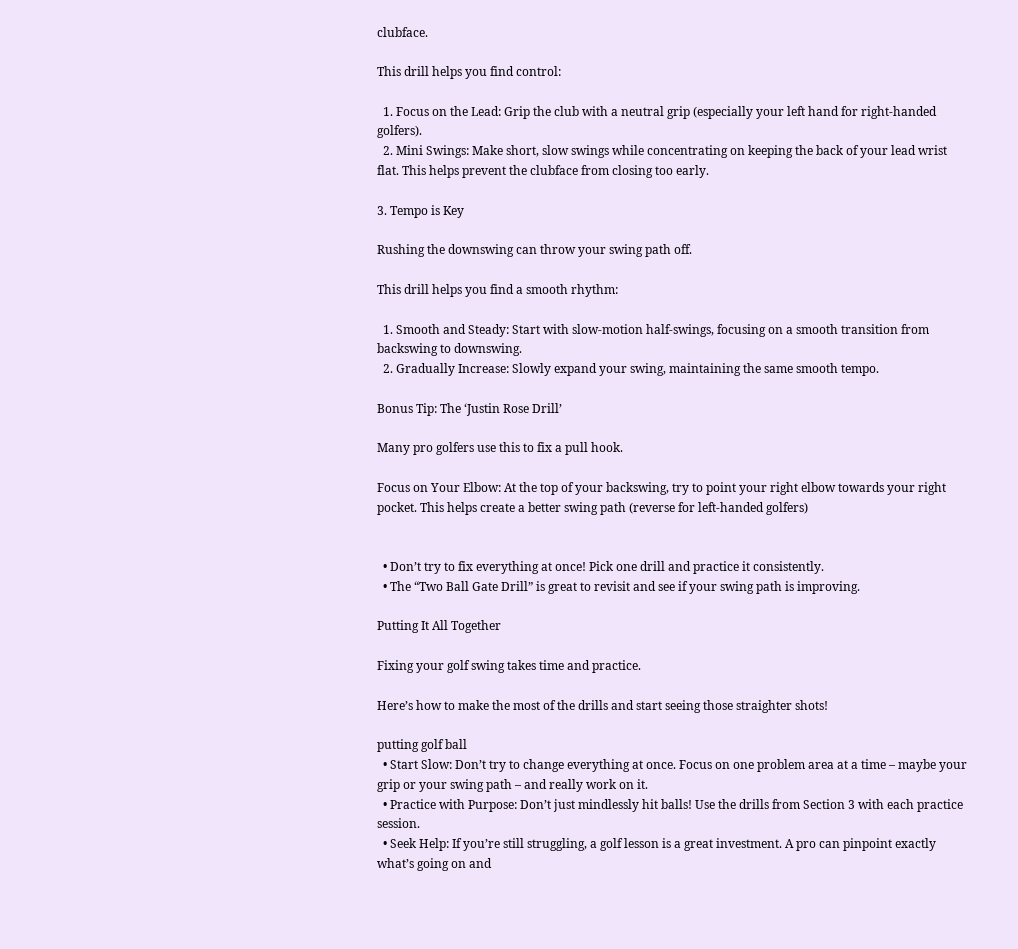clubface.

This drill helps you find control:

  1. Focus on the Lead: Grip the club with a neutral grip (especially your left hand for right-handed golfers).
  2. Mini Swings: Make short, slow swings while concentrating on keeping the back of your lead wrist flat. This helps prevent the clubface from closing too early.

3. Tempo is Key

Rushing the downswing can throw your swing path off.

This drill helps you find a smooth rhythm:

  1. Smooth and Steady: Start with slow-motion half-swings, focusing on a smooth transition from backswing to downswing.
  2. Gradually Increase: Slowly expand your swing, maintaining the same smooth tempo.

Bonus Tip: The ‘Justin Rose Drill’

Many pro golfers use this to fix a pull hook.

Focus on Your Elbow: At the top of your backswing, try to point your right elbow towards your right pocket. This helps create a better swing path (reverse for left-handed golfers)


  • Don’t try to fix everything at once! Pick one drill and practice it consistently.
  • The “Two Ball Gate Drill” is great to revisit and see if your swing path is improving.

Putting It All Together

Fixing your golf swing takes time and practice.

Here’s how to make the most of the drills and start seeing those straighter shots!

putting golf ball
  • Start Slow: Don’t try to change everything at once. Focus on one problem area at a time – maybe your grip or your swing path – and really work on it.
  • Practice with Purpose: Don’t just mindlessly hit balls! Use the drills from Section 3 with each practice session.
  • Seek Help: If you’re still struggling, a golf lesson is a great investment. A pro can pinpoint exactly what’s going on and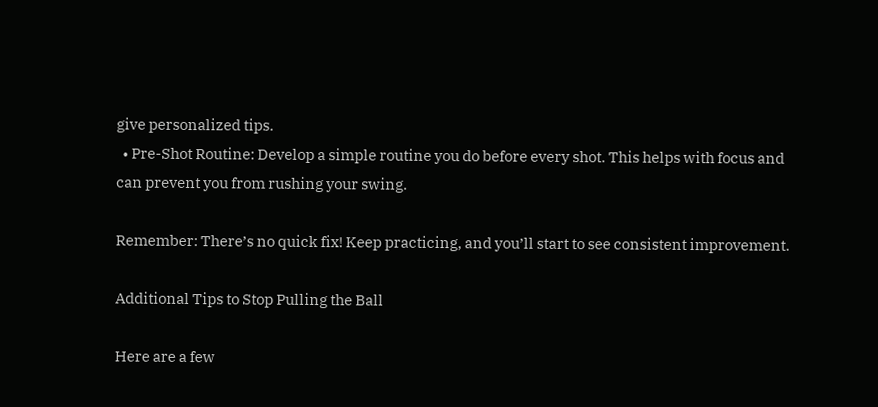give personalized tips.
  • Pre-Shot Routine: Develop a simple routine you do before every shot. This helps with focus and can prevent you from rushing your swing.

Remember: There’s no quick fix! Keep practicing, and you’ll start to see consistent improvement.

Additional Tips to Stop Pulling the Ball

Here are a few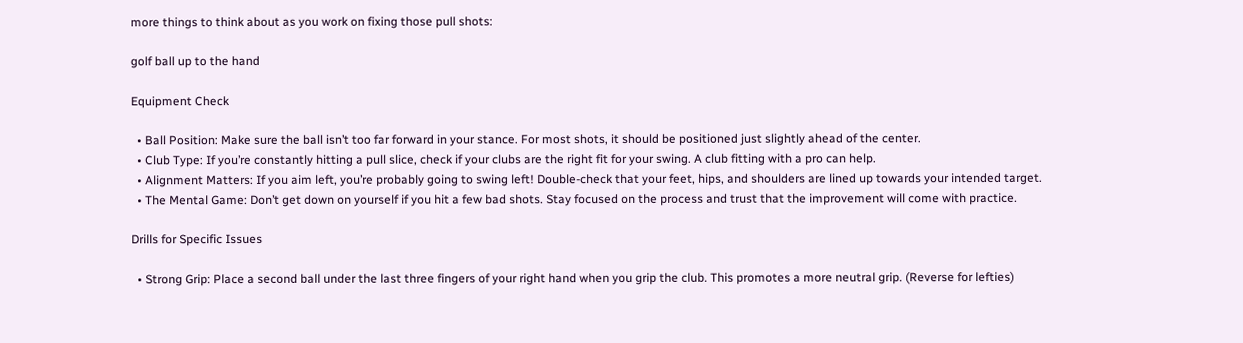more things to think about as you work on fixing those pull shots:

golf ball up to the hand

Equipment Check

  • Ball Position: Make sure the ball isn’t too far forward in your stance. For most shots, it should be positioned just slightly ahead of the center.
  • Club Type: If you’re constantly hitting a pull slice, check if your clubs are the right fit for your swing. A club fitting with a pro can help.
  • Alignment Matters: If you aim left, you’re probably going to swing left! Double-check that your feet, hips, and shoulders are lined up towards your intended target.
  • The Mental Game: Don’t get down on yourself if you hit a few bad shots. Stay focused on the process and trust that the improvement will come with practice.

Drills for Specific Issues

  • Strong Grip: Place a second ball under the last three fingers of your right hand when you grip the club. This promotes a more neutral grip. (Reverse for lefties)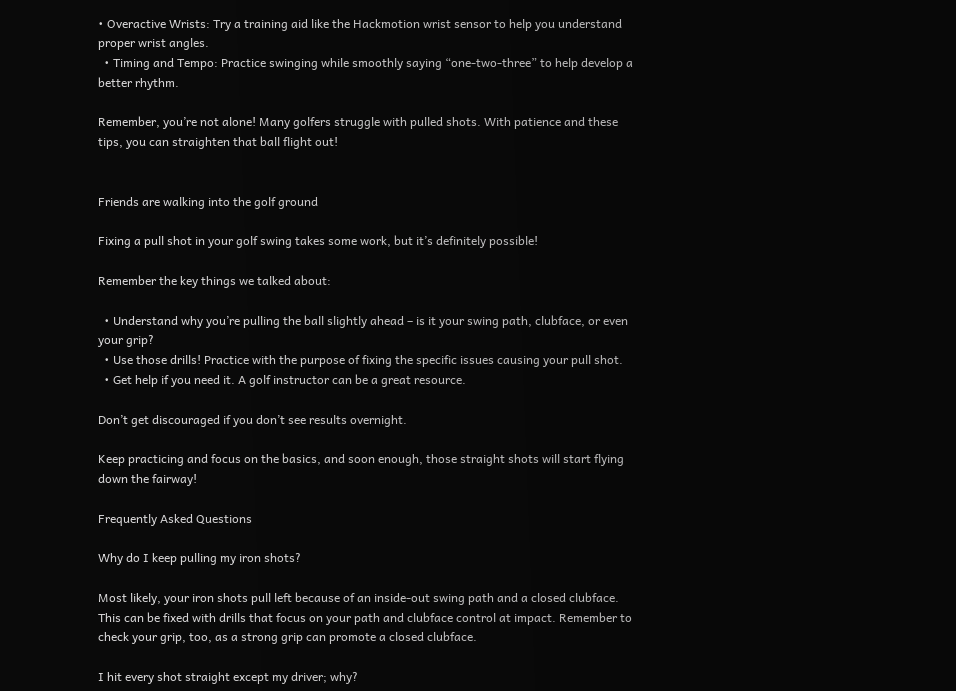• Overactive Wrists: Try a training aid like the Hackmotion wrist sensor to help you understand proper wrist angles.
  • Timing and Tempo: Practice swinging while smoothly saying “one-two-three” to help develop a better rhythm.

Remember, you’re not alone! Many golfers struggle with pulled shots. With patience and these tips, you can straighten that ball flight out!


Friends are walking into the golf ground

Fixing a pull shot in your golf swing takes some work, but it’s definitely possible!

Remember the key things we talked about:

  • Understand why you’re pulling the ball slightly ahead – is it your swing path, clubface, or even your grip?
  • Use those drills! Practice with the purpose of fixing the specific issues causing your pull shot.
  • Get help if you need it. A golf instructor can be a great resource.

Don’t get discouraged if you don’t see results overnight.

Keep practicing and focus on the basics, and soon enough, those straight shots will start flying down the fairway!

Frequently Asked Questions

Why do I keep pulling my iron shots?

Most likely, your iron shots pull left because of an inside-out swing path and a closed clubface. This can be fixed with drills that focus on your path and clubface control at impact. Remember to check your grip, too, as a strong grip can promote a closed clubface.

I hit every shot straight except my driver; why?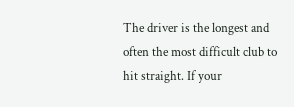The driver is the longest and often the most difficult club to hit straight. If your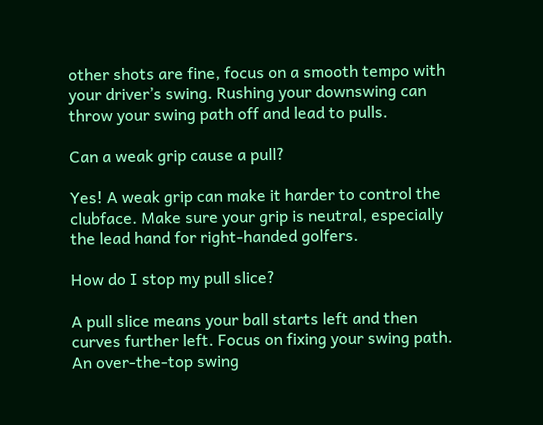other shots are fine, focus on a smooth tempo with your driver’s swing. Rushing your downswing can throw your swing path off and lead to pulls.

Can a weak grip cause a pull?

Yes! A weak grip can make it harder to control the clubface. Make sure your grip is neutral, especially the lead hand for right-handed golfers.

How do I stop my pull slice?

A pull slice means your ball starts left and then curves further left. Focus on fixing your swing path. An over-the-top swing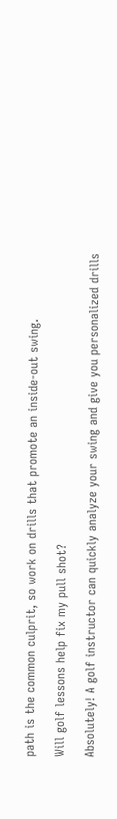path is the common culprit, so work on drills that promote an inside-out swing.

Will golf lessons help fix my pull shot?

Absolutely! A golf instructor can quickly analyze your swing and give you personalized drills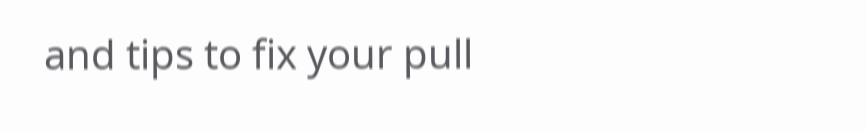and tips to fix your pull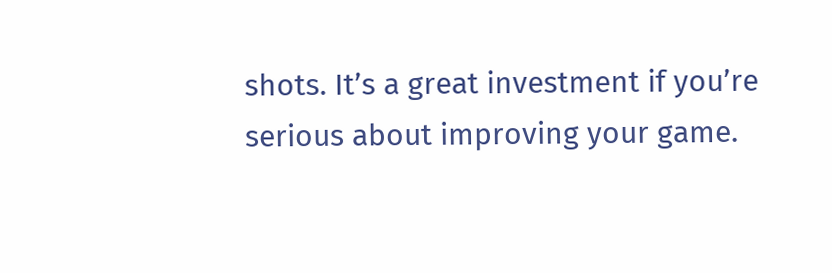shots. It’s a great investment if you’re serious about improving your game.